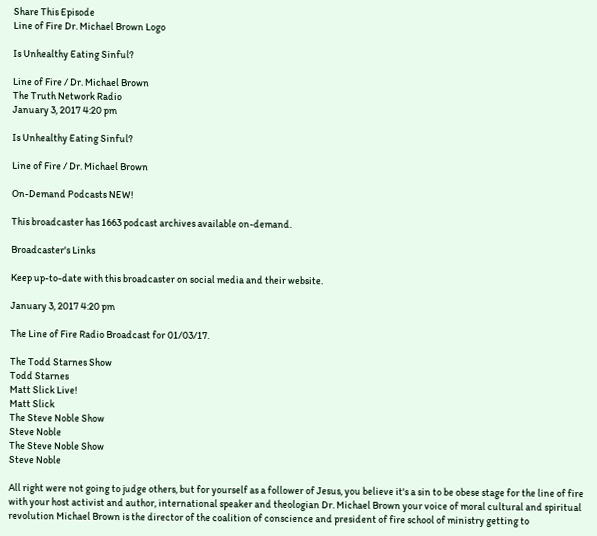Share This Episode
Line of Fire Dr. Michael Brown Logo

Is Unhealthy Eating Sinful?

Line of Fire / Dr. Michael Brown
The Truth Network Radio
January 3, 2017 4:20 pm

Is Unhealthy Eating Sinful?

Line of Fire / Dr. Michael Brown

On-Demand Podcasts NEW!

This broadcaster has 1663 podcast archives available on-demand.

Broadcaster's Links

Keep up-to-date with this broadcaster on social media and their website.

January 3, 2017 4:20 pm

The Line of Fire Radio Broadcast for 01/03/17.

The Todd Starnes Show
Todd Starnes
Matt Slick Live!
Matt Slick
The Steve Noble Show
Steve Noble
The Steve Noble Show
Steve Noble

All right were not going to judge others, but for yourself as a follower of Jesus, you believe it's a sin to be obese stage for the line of fire with your host activist and author, international speaker and theologian Dr. Michael Brown your voice of moral cultural and spiritual revolution Michael Brown is the director of the coalition of conscience and president of fire school of ministry getting to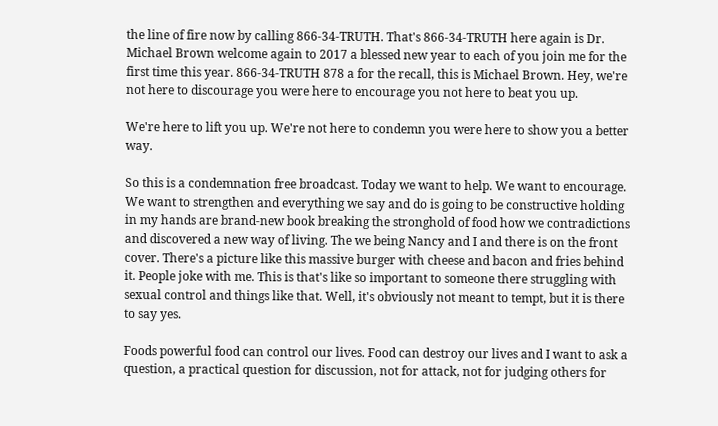the line of fire now by calling 866-34-TRUTH. That's 866-34-TRUTH here again is Dr. Michael Brown welcome again to 2017 a blessed new year to each of you join me for the first time this year. 866-34-TRUTH 878 a for the recall, this is Michael Brown. Hey, we're not here to discourage you were here to encourage you not here to beat you up.

We're here to lift you up. We're not here to condemn you were here to show you a better way.

So this is a condemnation free broadcast. Today we want to help. We want to encourage. We want to strengthen and everything we say and do is going to be constructive holding in my hands are brand-new book breaking the stronghold of food how we contradictions and discovered a new way of living. The we being Nancy and I and there is on the front cover. There's a picture like this massive burger with cheese and bacon and fries behind it. People joke with me. This is that's like so important to someone there struggling with sexual control and things like that. Well, it's obviously not meant to tempt, but it is there to say yes.

Foods powerful food can control our lives. Food can destroy our lives and I want to ask a question, a practical question for discussion, not for attack, not for judging others for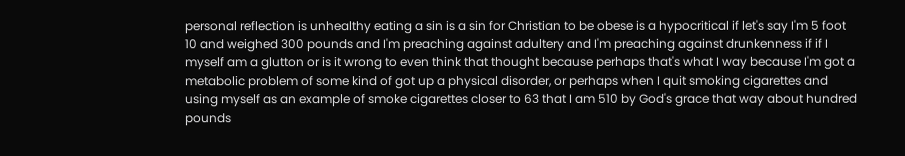personal reflection is unhealthy eating a sin is a sin for Christian to be obese is a hypocritical if let's say I'm 5 foot 10 and weighed 300 pounds and I'm preaching against adultery and I'm preaching against drunkenness if if I myself am a glutton or is it wrong to even think that thought because perhaps that's what I way because I'm got a metabolic problem of some kind of got up a physical disorder, or perhaps when I quit smoking cigarettes and using myself as an example of smoke cigarettes closer to 63 that I am 510 by God's grace that way about hundred pounds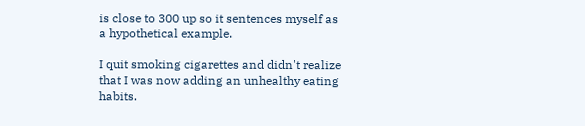is close to 300 up so it sentences myself as a hypothetical example.

I quit smoking cigarettes and didn't realize that I was now adding an unhealthy eating habits.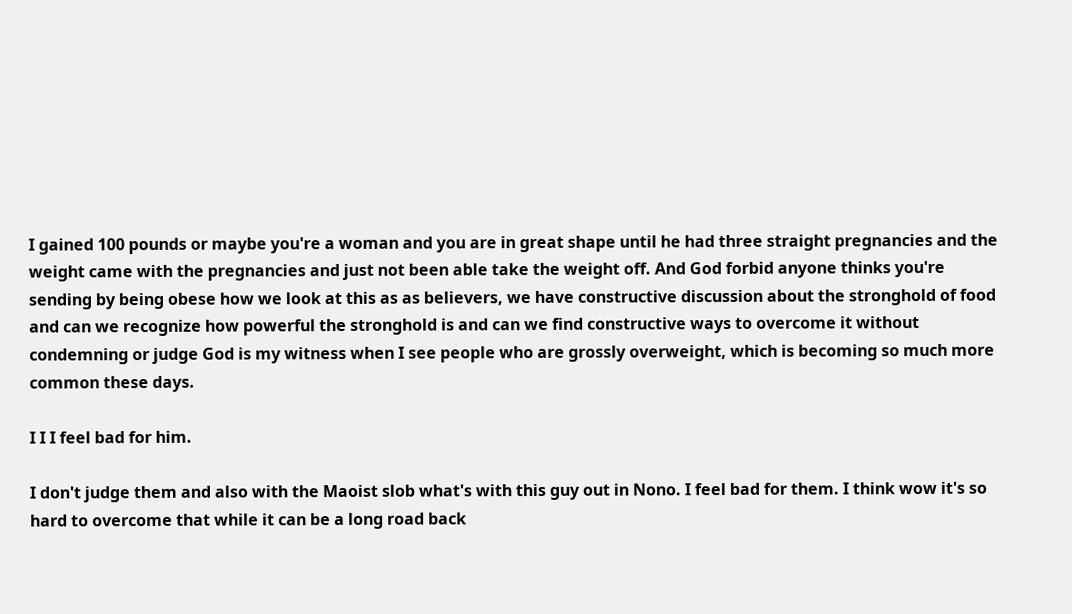I gained 100 pounds or maybe you're a woman and you are in great shape until he had three straight pregnancies and the weight came with the pregnancies and just not been able take the weight off. And God forbid anyone thinks you're sending by being obese how we look at this as as believers, we have constructive discussion about the stronghold of food and can we recognize how powerful the stronghold is and can we find constructive ways to overcome it without condemning or judge God is my witness when I see people who are grossly overweight, which is becoming so much more common these days.

I I I feel bad for him.

I don't judge them and also with the Maoist slob what's with this guy out in Nono. I feel bad for them. I think wow it's so hard to overcome that while it can be a long road back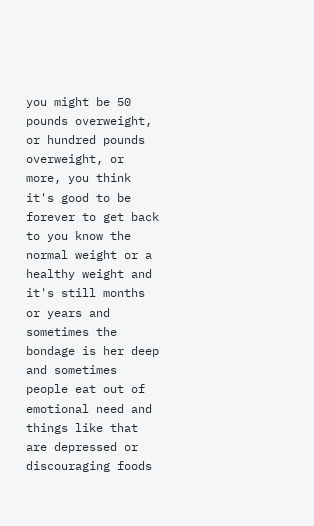you might be 50 pounds overweight, or hundred pounds overweight, or more, you think it's good to be forever to get back to you know the normal weight or a healthy weight and it's still months or years and sometimes the bondage is her deep and sometimes people eat out of emotional need and things like that are depressed or discouraging foods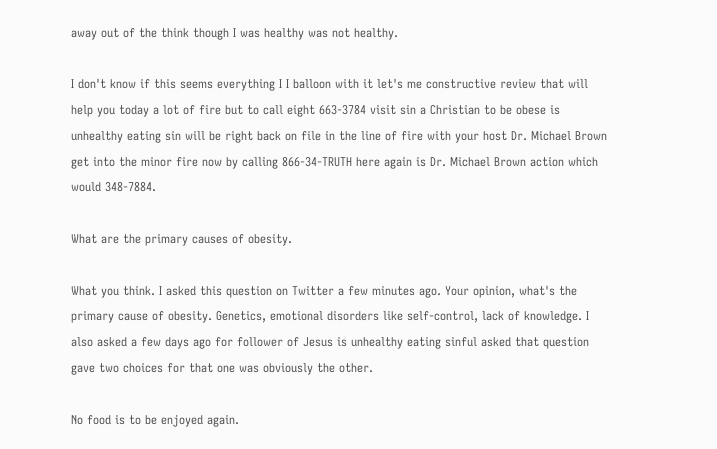away out of the think though I was healthy was not healthy.

I don't know if this seems everything I I balloon with it let's me constructive review that will help you today a lot of fire but to call eight 663-3784 visit sin a Christian to be obese is unhealthy eating sin will be right back on file in the line of fire with your host Dr. Michael Brown get into the minor fire now by calling 866-34-TRUTH here again is Dr. Michael Brown action which would 348-7884.

What are the primary causes of obesity.

What you think. I asked this question on Twitter a few minutes ago. Your opinion, what's the primary cause of obesity. Genetics, emotional disorders like self-control, lack of knowledge. I also asked a few days ago for follower of Jesus is unhealthy eating sinful asked that question gave two choices for that one was obviously the other.

No food is to be enjoyed again.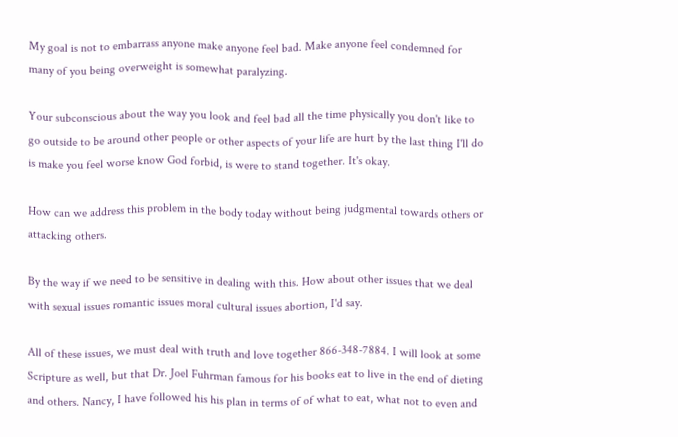My goal is not to embarrass anyone make anyone feel bad. Make anyone feel condemned for many of you being overweight is somewhat paralyzing.

Your subconscious about the way you look and feel bad all the time physically you don't like to go outside to be around other people or other aspects of your life are hurt by the last thing I'll do is make you feel worse know God forbid, is were to stand together. It's okay.

How can we address this problem in the body today without being judgmental towards others or attacking others.

By the way if we need to be sensitive in dealing with this. How about other issues that we deal with sexual issues romantic issues moral cultural issues abortion, I'd say.

All of these issues, we must deal with truth and love together 866-348-7884. I will look at some Scripture as well, but that Dr. Joel Fuhrman famous for his books eat to live in the end of dieting and others. Nancy, I have followed his his plan in terms of of what to eat, what not to even and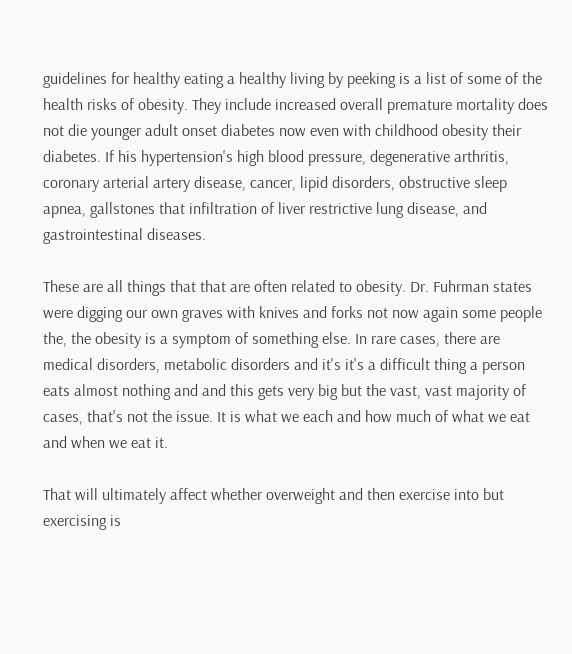guidelines for healthy eating a healthy living by peeking is a list of some of the health risks of obesity. They include increased overall premature mortality does not die younger adult onset diabetes now even with childhood obesity their diabetes. If his hypertension's high blood pressure, degenerative arthritis, coronary arterial artery disease, cancer, lipid disorders, obstructive sleep apnea, gallstones that infiltration of liver restrictive lung disease, and gastrointestinal diseases.

These are all things that that are often related to obesity. Dr. Fuhrman states were digging our own graves with knives and forks not now again some people the, the obesity is a symptom of something else. In rare cases, there are medical disorders, metabolic disorders and it's it's a difficult thing a person eats almost nothing and and this gets very big but the vast, vast majority of cases, that's not the issue. It is what we each and how much of what we eat and when we eat it.

That will ultimately affect whether overweight and then exercise into but exercising is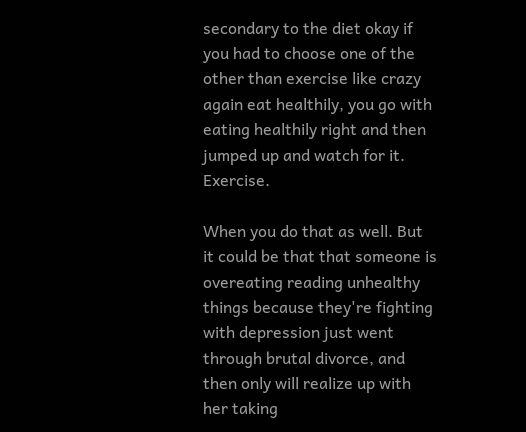secondary to the diet okay if you had to choose one of the other than exercise like crazy again eat healthily, you go with eating healthily right and then jumped up and watch for it. Exercise.

When you do that as well. But it could be that that someone is overeating reading unhealthy things because they're fighting with depression just went through brutal divorce, and then only will realize up with her taking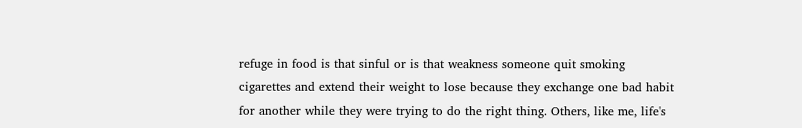refuge in food is that sinful or is that weakness someone quit smoking cigarettes and extend their weight to lose because they exchange one bad habit for another while they were trying to do the right thing. Others, like me, life's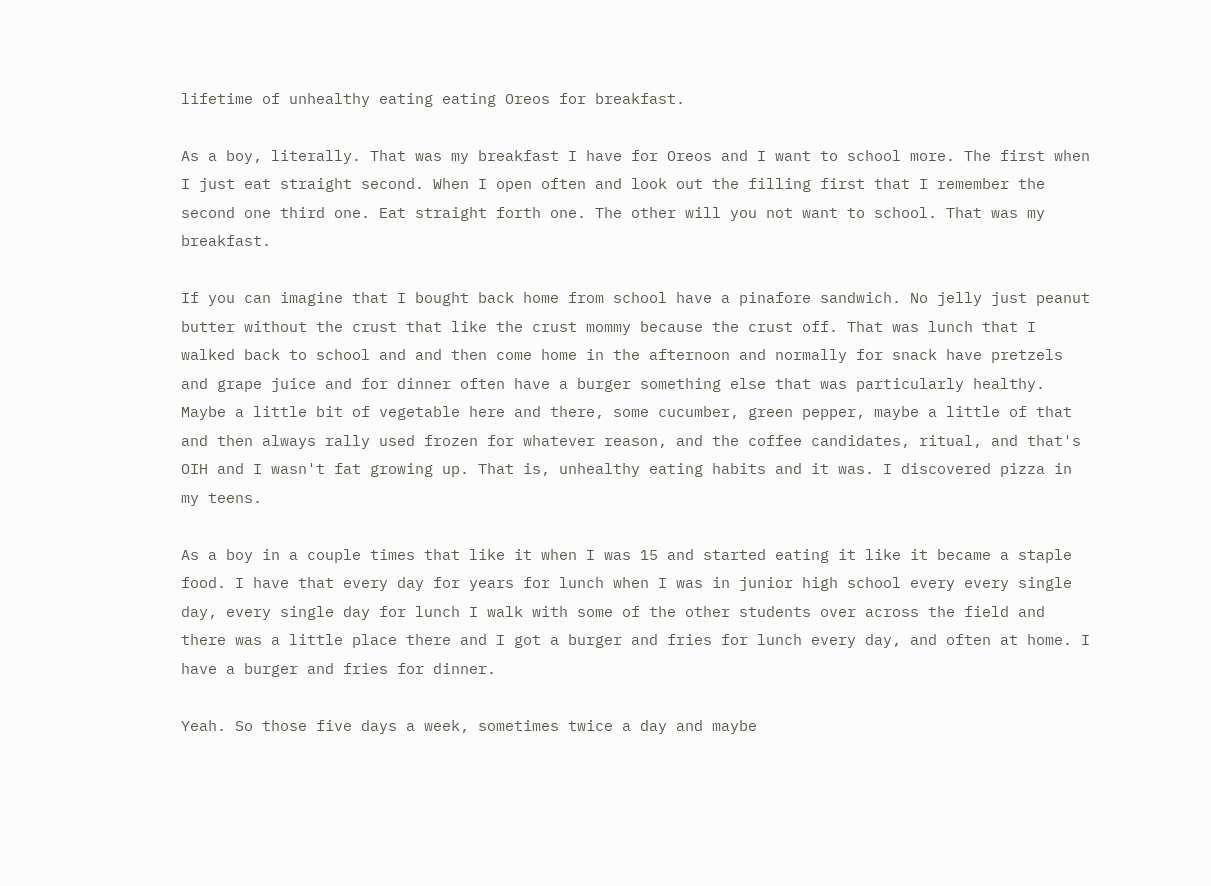lifetime of unhealthy eating eating Oreos for breakfast.

As a boy, literally. That was my breakfast I have for Oreos and I want to school more. The first when I just eat straight second. When I open often and look out the filling first that I remember the second one third one. Eat straight forth one. The other will you not want to school. That was my breakfast.

If you can imagine that I bought back home from school have a pinafore sandwich. No jelly just peanut butter without the crust that like the crust mommy because the crust off. That was lunch that I walked back to school and and then come home in the afternoon and normally for snack have pretzels and grape juice and for dinner often have a burger something else that was particularly healthy. Maybe a little bit of vegetable here and there, some cucumber, green pepper, maybe a little of that and then always rally used frozen for whatever reason, and the coffee candidates, ritual, and that's OIH and I wasn't fat growing up. That is, unhealthy eating habits and it was. I discovered pizza in my teens.

As a boy in a couple times that like it when I was 15 and started eating it like it became a staple food. I have that every day for years for lunch when I was in junior high school every every single day, every single day for lunch I walk with some of the other students over across the field and there was a little place there and I got a burger and fries for lunch every day, and often at home. I have a burger and fries for dinner.

Yeah. So those five days a week, sometimes twice a day and maybe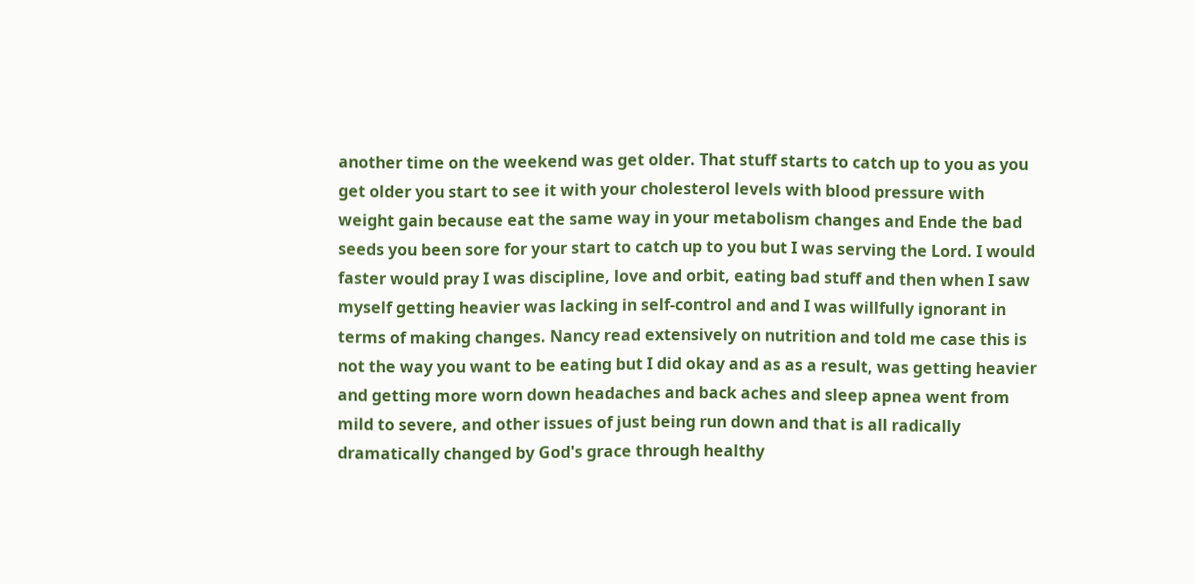another time on the weekend was get older. That stuff starts to catch up to you as you get older you start to see it with your cholesterol levels with blood pressure with weight gain because eat the same way in your metabolism changes and Ende the bad seeds you been sore for your start to catch up to you but I was serving the Lord. I would faster would pray I was discipline, love and orbit, eating bad stuff and then when I saw myself getting heavier was lacking in self-control and and I was willfully ignorant in terms of making changes. Nancy read extensively on nutrition and told me case this is not the way you want to be eating but I did okay and as as a result, was getting heavier and getting more worn down headaches and back aches and sleep apnea went from mild to severe, and other issues of just being run down and that is all radically dramatically changed by God's grace through healthy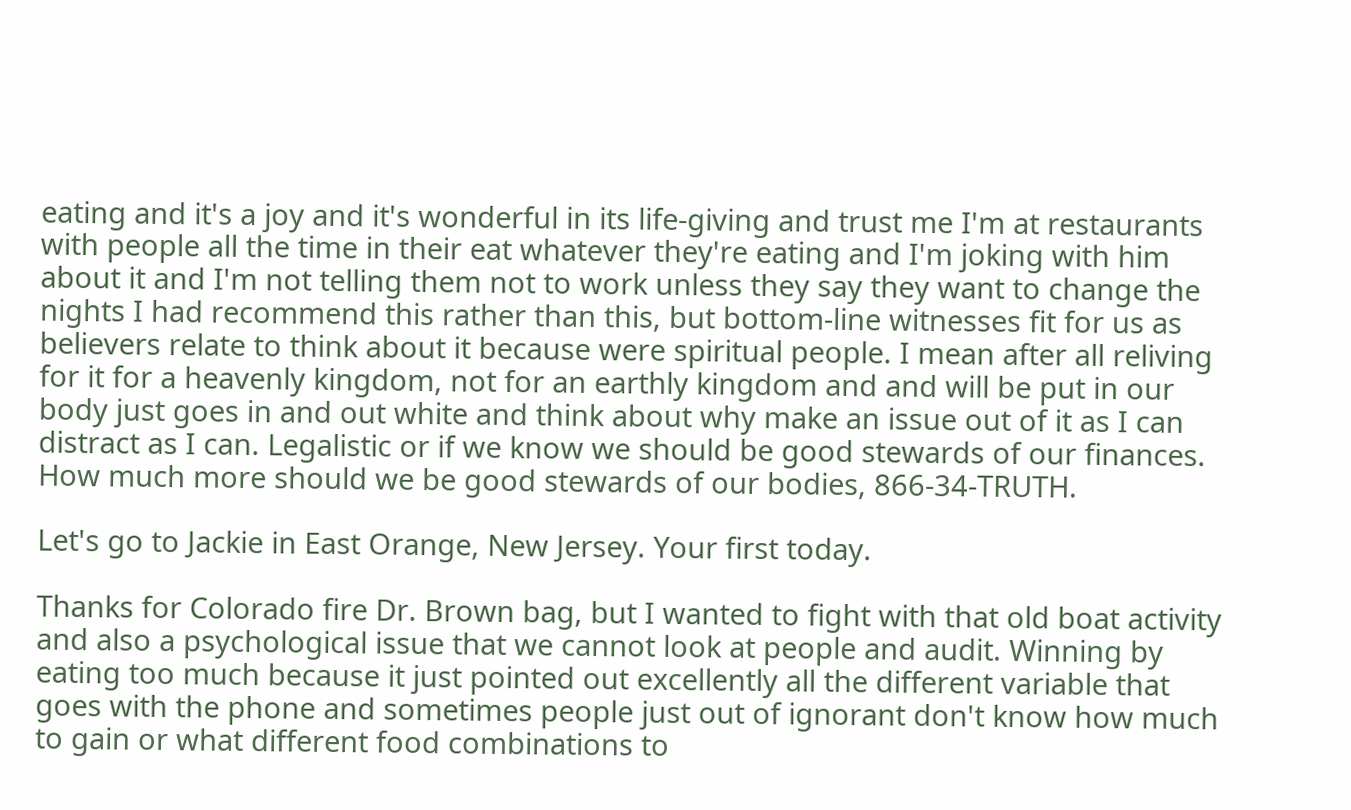eating and it's a joy and it's wonderful in its life-giving and trust me I'm at restaurants with people all the time in their eat whatever they're eating and I'm joking with him about it and I'm not telling them not to work unless they say they want to change the nights I had recommend this rather than this, but bottom-line witnesses fit for us as believers relate to think about it because were spiritual people. I mean after all reliving for it for a heavenly kingdom, not for an earthly kingdom and and will be put in our body just goes in and out white and think about why make an issue out of it as I can distract as I can. Legalistic or if we know we should be good stewards of our finances. How much more should we be good stewards of our bodies, 866-34-TRUTH.

Let's go to Jackie in East Orange, New Jersey. Your first today.

Thanks for Colorado fire Dr. Brown bag, but I wanted to fight with that old boat activity and also a psychological issue that we cannot look at people and audit. Winning by eating too much because it just pointed out excellently all the different variable that goes with the phone and sometimes people just out of ignorant don't know how much to gain or what different food combinations to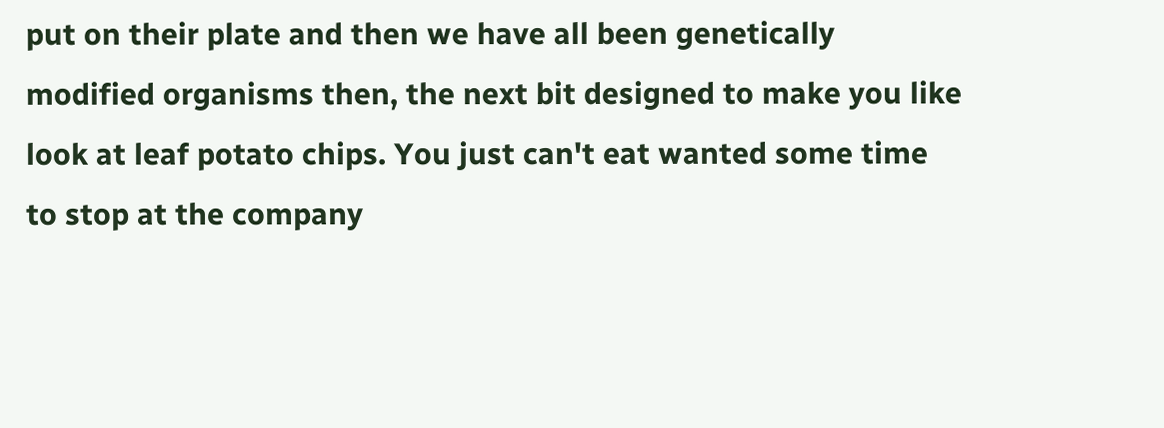put on their plate and then we have all been genetically modified organisms then, the next bit designed to make you like look at leaf potato chips. You just can't eat wanted some time to stop at the company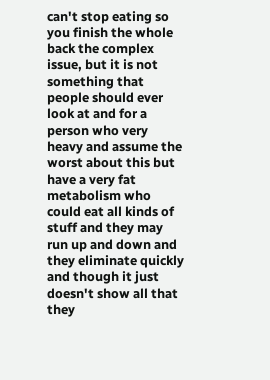can't stop eating so you finish the whole back the complex issue, but it is not something that people should ever look at and for a person who very heavy and assume the worst about this but have a very fat metabolism who could eat all kinds of stuff and they may run up and down and they eliminate quickly and though it just doesn't show all that they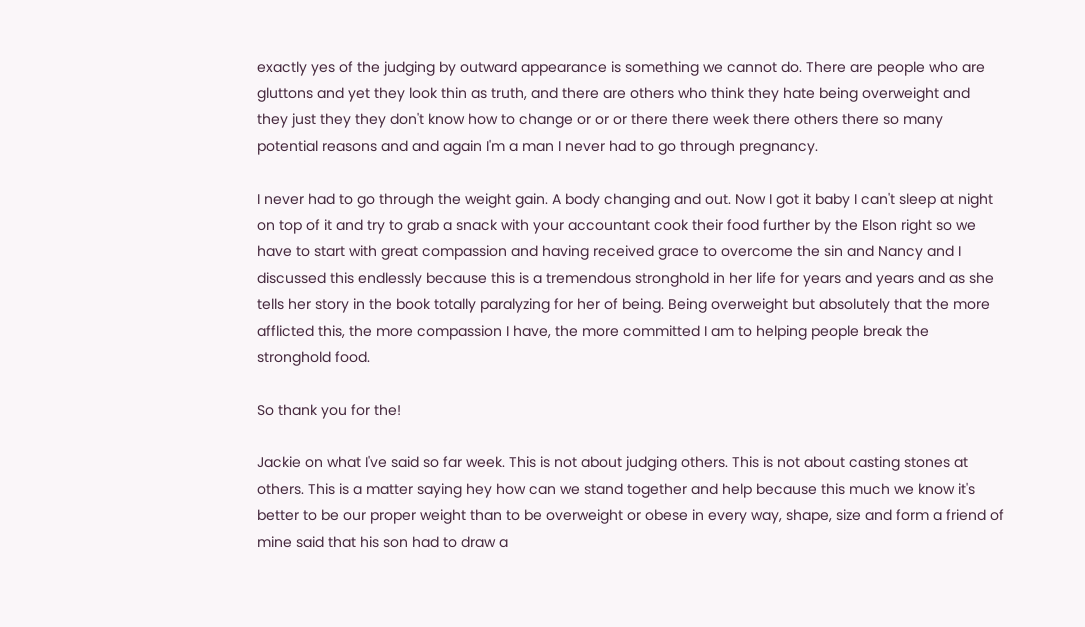exactly yes of the judging by outward appearance is something we cannot do. There are people who are gluttons and yet they look thin as truth, and there are others who think they hate being overweight and they just they they don't know how to change or or or there there week there others there so many potential reasons and and again I'm a man I never had to go through pregnancy.

I never had to go through the weight gain. A body changing and out. Now I got it baby I can't sleep at night on top of it and try to grab a snack with your accountant cook their food further by the Elson right so we have to start with great compassion and having received grace to overcome the sin and Nancy and I discussed this endlessly because this is a tremendous stronghold in her life for years and years and as she tells her story in the book totally paralyzing for her of being. Being overweight but absolutely that the more afflicted this, the more compassion I have, the more committed I am to helping people break the stronghold food.

So thank you for the!

Jackie on what I've said so far week. This is not about judging others. This is not about casting stones at others. This is a matter saying hey how can we stand together and help because this much we know it's better to be our proper weight than to be overweight or obese in every way, shape, size and form a friend of mine said that his son had to draw a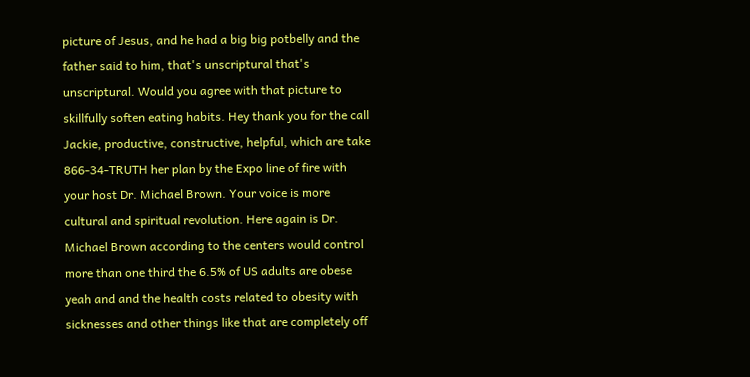picture of Jesus, and he had a big big potbelly and the father said to him, that's unscriptural that's unscriptural. Would you agree with that picture to skillfully soften eating habits. Hey thank you for the call Jackie, productive, constructive, helpful, which are take 866-34-TRUTH her plan by the Expo line of fire with your host Dr. Michael Brown. Your voice is more cultural and spiritual revolution. Here again is Dr. Michael Brown according to the centers would control more than one third the 6.5% of US adults are obese yeah and and the health costs related to obesity with sicknesses and other things like that are completely off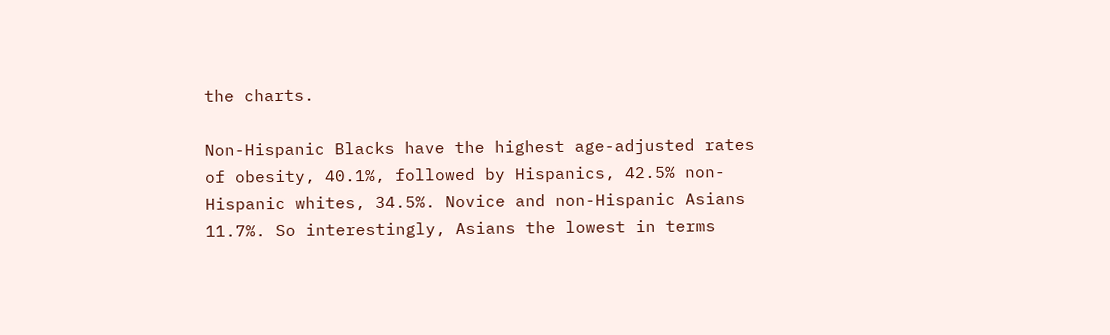the charts.

Non-Hispanic Blacks have the highest age-adjusted rates of obesity, 40.1%, followed by Hispanics, 42.5% non-Hispanic whites, 34.5%. Novice and non-Hispanic Asians 11.7%. So interestingly, Asians the lowest in terms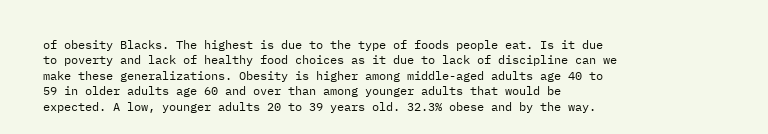of obesity Blacks. The highest is due to the type of foods people eat. Is it due to poverty and lack of healthy food choices as it due to lack of discipline can we make these generalizations. Obesity is higher among middle-aged adults age 40 to 59 in older adults age 60 and over than among younger adults that would be expected. A low, younger adults 20 to 39 years old. 32.3% obese and by the way.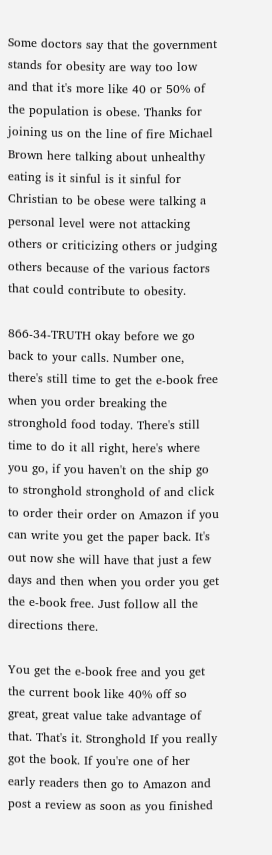Some doctors say that the government stands for obesity are way too low and that it's more like 40 or 50% of the population is obese. Thanks for joining us on the line of fire Michael Brown here talking about unhealthy eating is it sinful is it sinful for Christian to be obese were talking a personal level were not attacking others or criticizing others or judging others because of the various factors that could contribute to obesity.

866-34-TRUTH okay before we go back to your calls. Number one, there's still time to get the e-book free when you order breaking the stronghold food today. There's still time to do it all right, here's where you go, if you haven't on the ship go to stronghold stronghold of and click to order their order on Amazon if you can write you get the paper back. It's out now she will have that just a few days and then when you order you get the e-book free. Just follow all the directions there.

You get the e-book free and you get the current book like 40% off so great, great value take advantage of that. That's it. Stronghold If you really got the book. If you're one of her early readers then go to Amazon and post a review as soon as you finished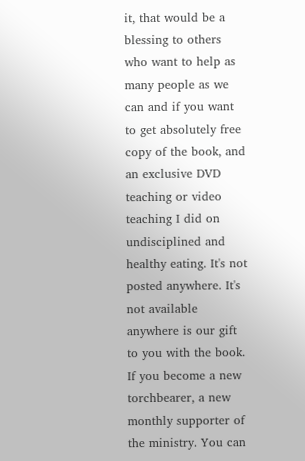it, that would be a blessing to others who want to help as many people as we can and if you want to get absolutely free copy of the book, and an exclusive DVD teaching or video teaching I did on undisciplined and healthy eating. It's not posted anywhere. It's not available anywhere is our gift to you with the book. If you become a new torchbearer, a new monthly supporter of the ministry. You can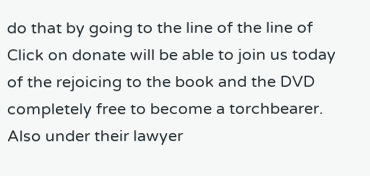do that by going to the line of the line of Click on donate will be able to join us today of the rejoicing to the book and the DVD completely free to become a torchbearer. Also under their lawyer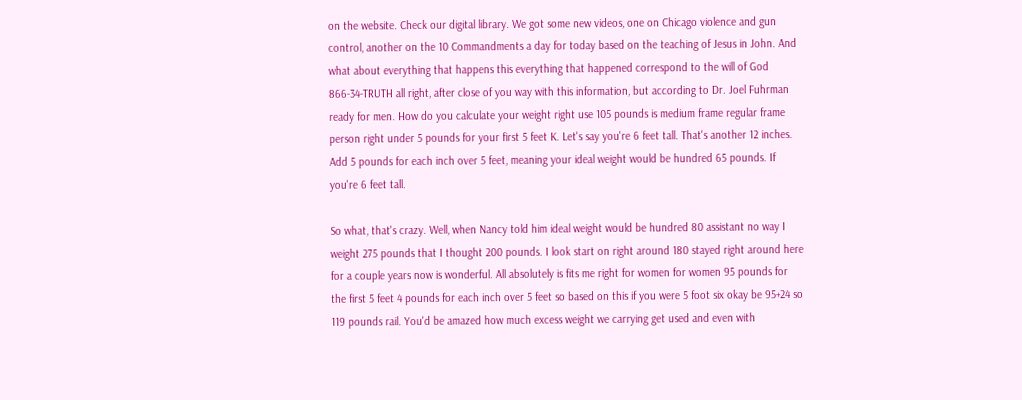on the website. Check our digital library. We got some new videos, one on Chicago violence and gun control, another on the 10 Commandments a day for today based on the teaching of Jesus in John. And what about everything that happens this everything that happened correspond to the will of God 866-34-TRUTH all right, after close of you way with this information, but according to Dr. Joel Fuhrman ready for men. How do you calculate your weight right use 105 pounds is medium frame regular frame person right under 5 pounds for your first 5 feet K. Let's say you're 6 feet tall. That's another 12 inches. Add 5 pounds for each inch over 5 feet, meaning your ideal weight would be hundred 65 pounds. If you're 6 feet tall.

So what, that's crazy. Well, when Nancy told him ideal weight would be hundred 80 assistant no way I weight 275 pounds that I thought 200 pounds. I look start on right around 180 stayed right around here for a couple years now is wonderful. All absolutely is fits me right for women for women 95 pounds for the first 5 feet 4 pounds for each inch over 5 feet so based on this if you were 5 foot six okay be 95+24 so 119 pounds rail. You'd be amazed how much excess weight we carrying get used and even with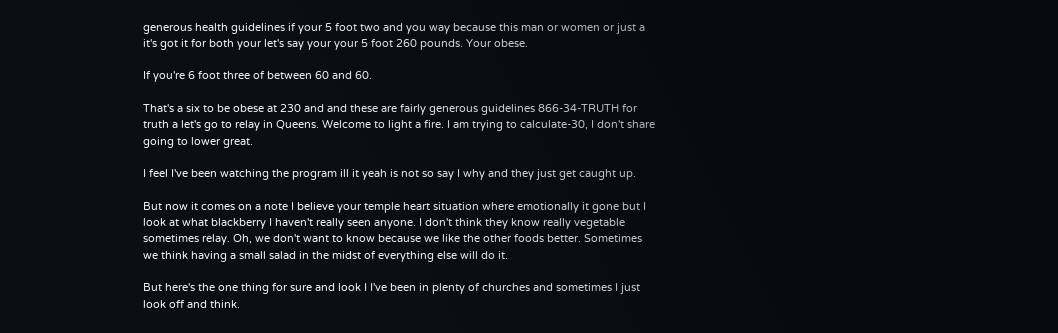generous health guidelines if your 5 foot two and you way because this man or women or just a it's got it for both your let's say your your 5 foot 260 pounds. Your obese.

If you're 6 foot three of between 60 and 60.

That's a six to be obese at 230 and and these are fairly generous guidelines 866-34-TRUTH for truth a let's go to relay in Queens. Welcome to light a fire. I am trying to calculate-30, I don't share going to lower great.

I feel I've been watching the program ill it yeah is not so say I why and they just get caught up.

But now it comes on a note I believe your temple heart situation where emotionally it gone but I look at what blackberry I haven't really seen anyone. I don't think they know really vegetable sometimes relay. Oh, we don't want to know because we like the other foods better. Sometimes we think having a small salad in the midst of everything else will do it.

But here's the one thing for sure and look I I've been in plenty of churches and sometimes I just look off and think.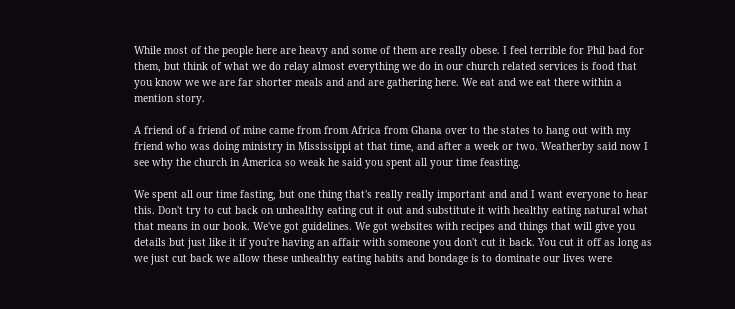While most of the people here are heavy and some of them are really obese. I feel terrible for Phil bad for them, but think of what we do relay almost everything we do in our church related services is food that you know we we are far shorter meals and and are gathering here. We eat and we eat there within a mention story.

A friend of a friend of mine came from from Africa from Ghana over to the states to hang out with my friend who was doing ministry in Mississippi at that time, and after a week or two. Weatherby said now I see why the church in America so weak he said you spent all your time feasting.

We spent all our time fasting, but one thing that's really really important and and I want everyone to hear this. Don't try to cut back on unhealthy eating cut it out and substitute it with healthy eating natural what that means in our book. We've got guidelines. We got websites with recipes and things that will give you details but just like it if you're having an affair with someone you don't cut it back. You cut it off as long as we just cut back we allow these unhealthy eating habits and bondage is to dominate our lives were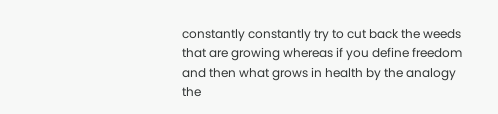constantly constantly try to cut back the weeds that are growing whereas if you define freedom and then what grows in health by the analogy the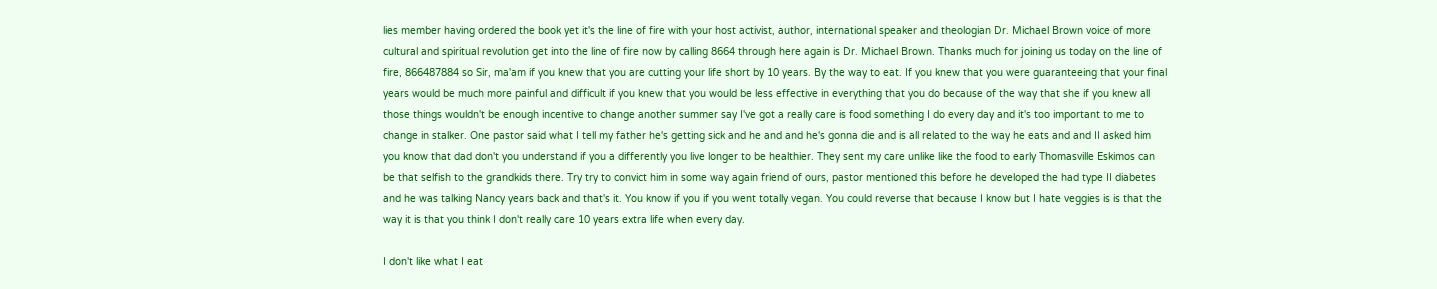lies member having ordered the book yet it's the line of fire with your host activist, author, international speaker and theologian Dr. Michael Brown voice of more cultural and spiritual revolution get into the line of fire now by calling 8664 through here again is Dr. Michael Brown. Thanks much for joining us today on the line of fire, 866487884 so Sir, ma'am if you knew that you are cutting your life short by 10 years. By the way to eat. If you knew that you were guaranteeing that your final years would be much more painful and difficult if you knew that you would be less effective in everything that you do because of the way that she if you knew all those things wouldn't be enough incentive to change another summer say I've got a really care is food something I do every day and it's too important to me to change in stalker. One pastor said what I tell my father he's getting sick and he and and he's gonna die and is all related to the way he eats and and II asked him you know that dad don't you understand if you a differently you live longer to be healthier. They sent my care unlike like the food to early Thomasville Eskimos can be that selfish to the grandkids there. Try try to convict him in some way again friend of ours, pastor mentioned this before he developed the had type II diabetes and he was talking Nancy years back and that's it. You know if you if you went totally vegan. You could reverse that because I know but I hate veggies is is that the way it is that you think I don't really care 10 years extra life when every day.

I don't like what I eat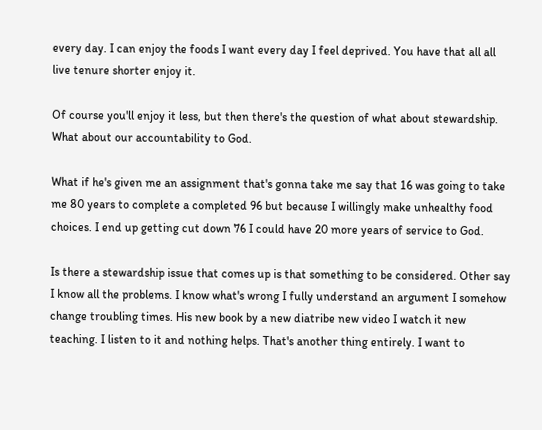every day. I can enjoy the foods I want every day I feel deprived. You have that all all live tenure shorter enjoy it.

Of course you'll enjoy it less, but then there's the question of what about stewardship. What about our accountability to God.

What if he's given me an assignment that's gonna take me say that 16 was going to take me 80 years to complete a completed 96 but because I willingly make unhealthy food choices. I end up getting cut down 76 I could have 20 more years of service to God.

Is there a stewardship issue that comes up is that something to be considered. Other say I know all the problems. I know what's wrong I fully understand an argument I somehow change troubling times. His new book by a new diatribe new video I watch it new teaching. I listen to it and nothing helps. That's another thing entirely. I want to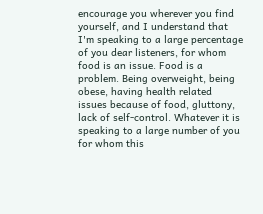encourage you wherever you find yourself, and I understand that I'm speaking to a large percentage of you dear listeners, for whom food is an issue. Food is a problem. Being overweight, being obese, having health related issues because of food, gluttony, lack of self-control. Whatever it is speaking to a large number of you for whom this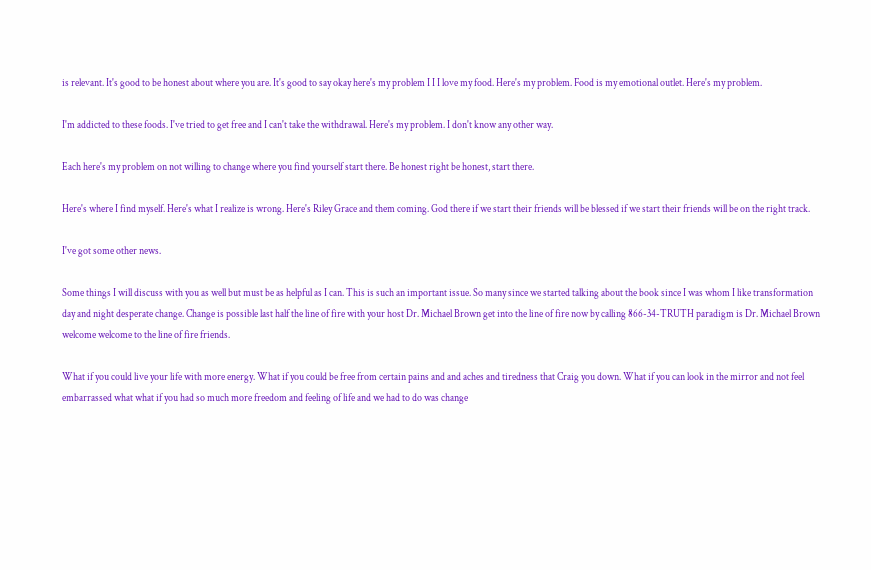is relevant. It's good to be honest about where you are. It's good to say okay here's my problem I I I love my food. Here's my problem. Food is my emotional outlet. Here's my problem.

I'm addicted to these foods. I've tried to get free and I can't take the withdrawal. Here's my problem. I don't know any other way.

Each here's my problem on not willing to change where you find yourself start there. Be honest right be honest, start there.

Here's where I find myself. Here's what I realize is wrong. Here's Riley Grace and them coming. God there if we start their friends will be blessed if we start their friends will be on the right track.

I've got some other news.

Some things I will discuss with you as well but must be as helpful as I can. This is such an important issue. So many since we started talking about the book since I was whom I like transformation day and night desperate change. Change is possible last half the line of fire with your host Dr. Michael Brown get into the line of fire now by calling 866-34-TRUTH paradigm is Dr. Michael Brown welcome welcome to the line of fire friends.

What if you could live your life with more energy. What if you could be free from certain pains and and aches and tiredness that Craig you down. What if you can look in the mirror and not feel embarrassed what what if you had so much more freedom and feeling of life and we had to do was change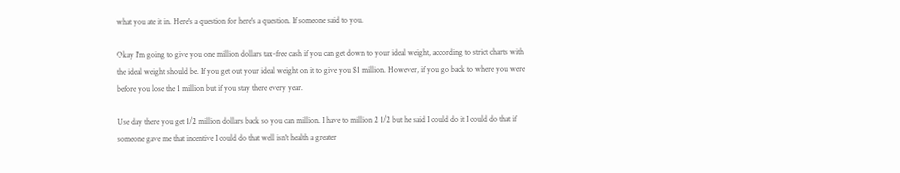what you ate it in. Here's a question for here's a question. If someone said to you.

Okay I'm going to give you one million dollars tax-free cash if you can get down to your ideal weight, according to strict charts with the ideal weight should be. If you get out your ideal weight on it to give you $1 million. However, if you go back to where you were before you lose the 1 million but if you stay there every year.

Use day there you get 1/2 million dollars back so you can million. I have to million 2 1/2 but he said I could do it I could do that if someone gave me that incentive I could do that well isn't health a greater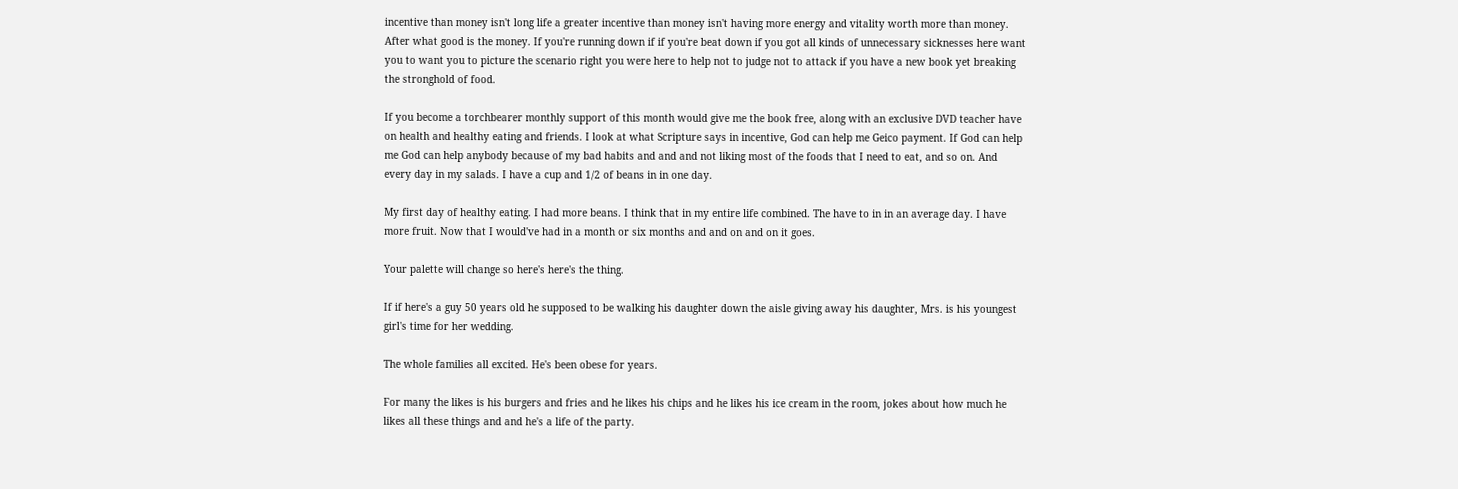incentive than money isn't long life a greater incentive than money isn't having more energy and vitality worth more than money. After what good is the money. If you're running down if if you're beat down if you got all kinds of unnecessary sicknesses here want you to want you to picture the scenario right you were here to help not to judge not to attack if you have a new book yet breaking the stronghold of food.

If you become a torchbearer monthly support of this month would give me the book free, along with an exclusive DVD teacher have on health and healthy eating and friends. I look at what Scripture says in incentive, God can help me Geico payment. If God can help me God can help anybody because of my bad habits and and and not liking most of the foods that I need to eat, and so on. And every day in my salads. I have a cup and 1/2 of beans in in one day.

My first day of healthy eating. I had more beans. I think that in my entire life combined. The have to in in an average day. I have more fruit. Now that I would've had in a month or six months and and on and on it goes.

Your palette will change so here's here's the thing.

If if here's a guy 50 years old he supposed to be walking his daughter down the aisle giving away his daughter, Mrs. is his youngest girl's time for her wedding.

The whole families all excited. He's been obese for years.

For many the likes is his burgers and fries and he likes his chips and he likes his ice cream in the room, jokes about how much he likes all these things and and he's a life of the party.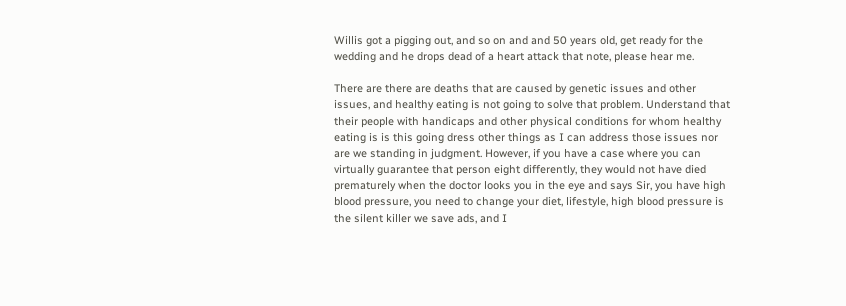Willis got a pigging out, and so on and and 50 years old, get ready for the wedding and he drops dead of a heart attack that note, please hear me.

There are there are deaths that are caused by genetic issues and other issues, and healthy eating is not going to solve that problem. Understand that their people with handicaps and other physical conditions for whom healthy eating is is this going dress other things as I can address those issues nor are we standing in judgment. However, if you have a case where you can virtually guarantee that person eight differently, they would not have died prematurely when the doctor looks you in the eye and says Sir, you have high blood pressure, you need to change your diet, lifestyle, high blood pressure is the silent killer we save ads, and I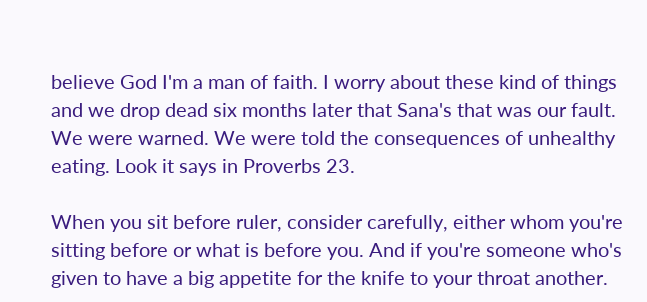believe God I'm a man of faith. I worry about these kind of things and we drop dead six months later that Sana's that was our fault. We were warned. We were told the consequences of unhealthy eating. Look it says in Proverbs 23.

When you sit before ruler, consider carefully, either whom you're sitting before or what is before you. And if you're someone who's given to have a big appetite for the knife to your throat another.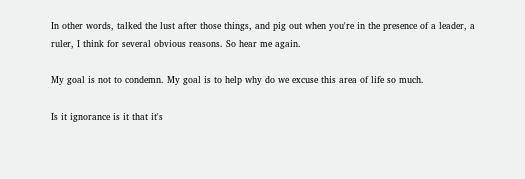In other words, talked the lust after those things, and pig out when you're in the presence of a leader, a ruler, I think for several obvious reasons. So hear me again.

My goal is not to condemn. My goal is to help why do we excuse this area of life so much.

Is it ignorance is it that it's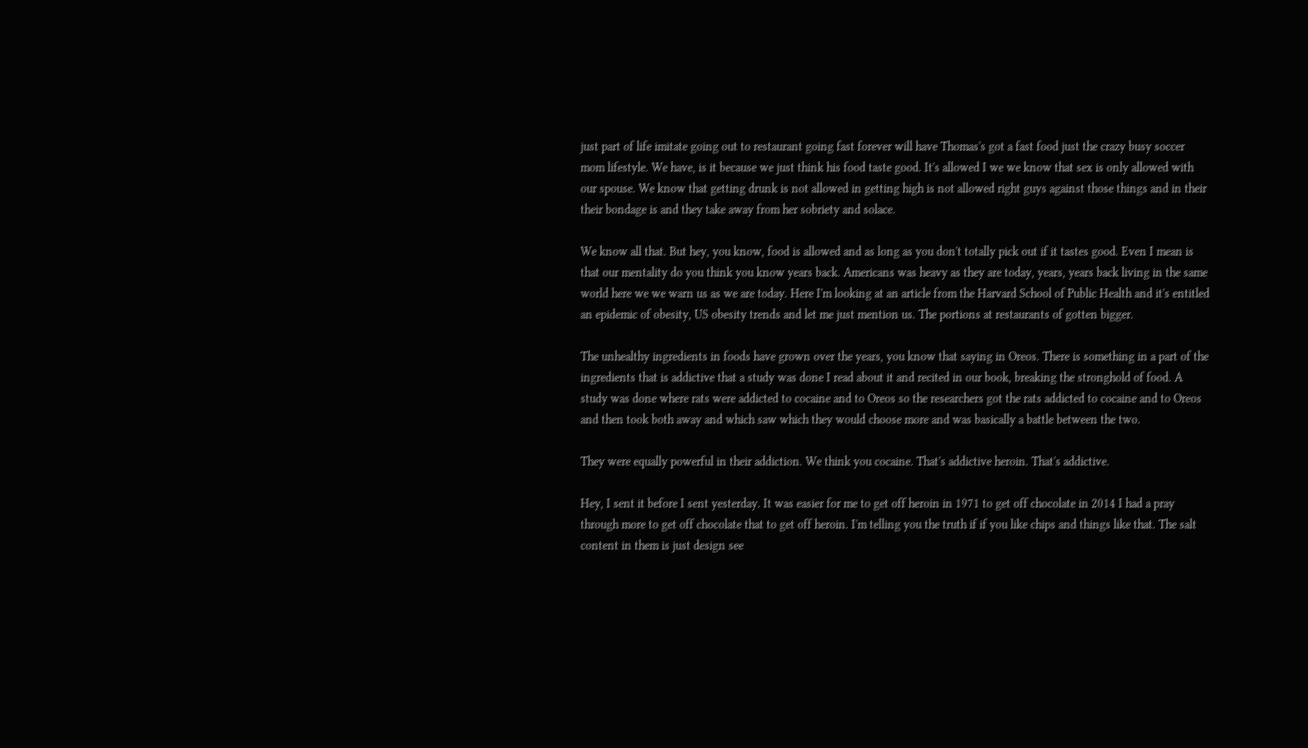just part of life imitate going out to restaurant going fast forever will have Thomas's got a fast food just the crazy busy soccer mom lifestyle. We have, is it because we just think his food taste good. It's allowed I we we know that sex is only allowed with our spouse. We know that getting drunk is not allowed in getting high is not allowed right guys against those things and in their their bondage is and they take away from her sobriety and solace.

We know all that. But hey, you know, food is allowed and as long as you don't totally pick out if it tastes good. Even I mean is that our mentality do you think you know years back. Americans was heavy as they are today, years, years back living in the same world here we we warn us as we are today. Here I'm looking at an article from the Harvard School of Public Health and it's entitled an epidemic of obesity, US obesity trends and let me just mention us. The portions at restaurants of gotten bigger.

The unhealthy ingredients in foods have grown over the years, you know that saying in Oreos. There is something in a part of the ingredients that is addictive that a study was done I read about it and recited in our book, breaking the stronghold of food. A study was done where rats were addicted to cocaine and to Oreos so the researchers got the rats addicted to cocaine and to Oreos and then took both away and which saw which they would choose more and was basically a battle between the two.

They were equally powerful in their addiction. We think you cocaine. That's addictive heroin. That's addictive.

Hey, I sent it before I sent yesterday. It was easier for me to get off heroin in 1971 to get off chocolate in 2014 I had a pray through more to get off chocolate that to get off heroin. I'm telling you the truth if if you like chips and things like that. The salt content in them is just design see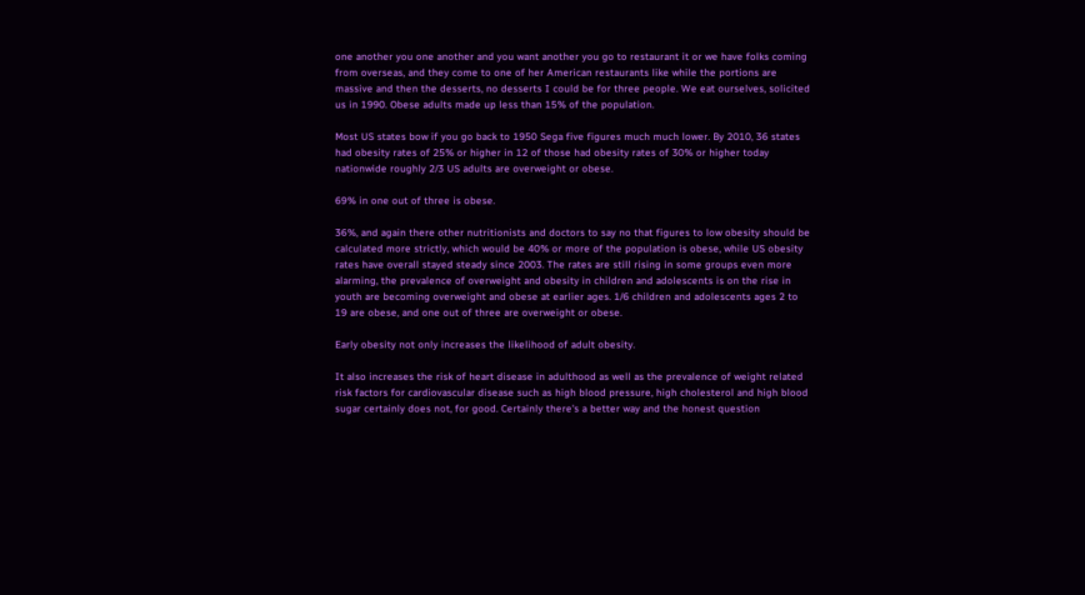one another you one another and you want another you go to restaurant it or we have folks coming from overseas, and they come to one of her American restaurants like while the portions are massive and then the desserts, no desserts I could be for three people. We eat ourselves, solicited us in 1990. Obese adults made up less than 15% of the population.

Most US states bow if you go back to 1950 Sega five figures much much lower. By 2010, 36 states had obesity rates of 25% or higher in 12 of those had obesity rates of 30% or higher today nationwide roughly 2/3 US adults are overweight or obese.

69% in one out of three is obese.

36%, and again there other nutritionists and doctors to say no that figures to low obesity should be calculated more strictly, which would be 40% or more of the population is obese, while US obesity rates have overall stayed steady since 2003. The rates are still rising in some groups even more alarming, the prevalence of overweight and obesity in children and adolescents is on the rise in youth are becoming overweight and obese at earlier ages. 1/6 children and adolescents ages 2 to 19 are obese, and one out of three are overweight or obese.

Early obesity not only increases the likelihood of adult obesity.

It also increases the risk of heart disease in adulthood as well as the prevalence of weight related risk factors for cardiovascular disease such as high blood pressure, high cholesterol and high blood sugar certainly does not, for good. Certainly there's a better way and the honest question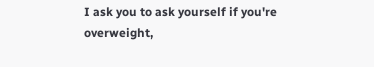I ask you to ask yourself if you're overweight,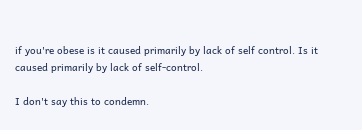if you're obese is it caused primarily by lack of self control. Is it caused primarily by lack of self-control.

I don't say this to condemn.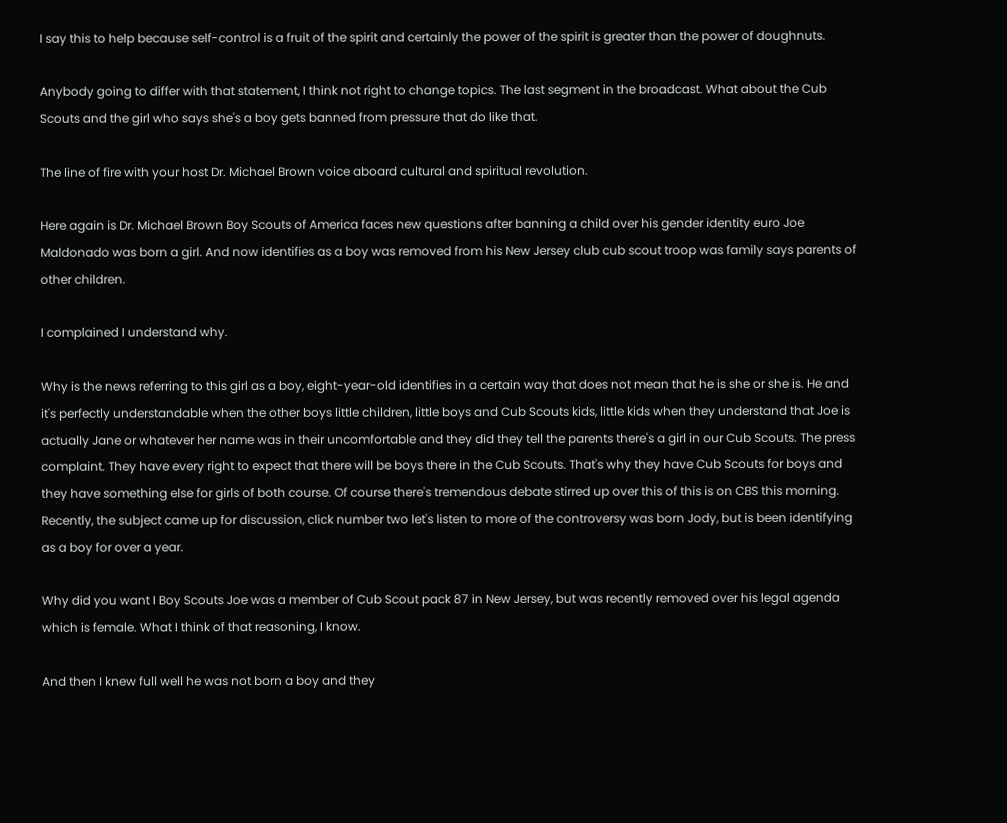I say this to help because self-control is a fruit of the spirit and certainly the power of the spirit is greater than the power of doughnuts.

Anybody going to differ with that statement, I think not right to change topics. The last segment in the broadcast. What about the Cub Scouts and the girl who says she's a boy gets banned from pressure that do like that.

The line of fire with your host Dr. Michael Brown voice aboard cultural and spiritual revolution.

Here again is Dr. Michael Brown Boy Scouts of America faces new questions after banning a child over his gender identity euro Joe Maldonado was born a girl. And now identifies as a boy was removed from his New Jersey club cub scout troop was family says parents of other children.

I complained I understand why.

Why is the news referring to this girl as a boy, eight-year-old identifies in a certain way that does not mean that he is she or she is. He and it's perfectly understandable when the other boys little children, little boys and Cub Scouts kids, little kids when they understand that Joe is actually Jane or whatever her name was in their uncomfortable and they did they tell the parents there's a girl in our Cub Scouts. The press complaint. They have every right to expect that there will be boys there in the Cub Scouts. That's why they have Cub Scouts for boys and they have something else for girls of both course. Of course there's tremendous debate stirred up over this of this is on CBS this morning. Recently, the subject came up for discussion, click number two let's listen to more of the controversy was born Jody, but is been identifying as a boy for over a year.

Why did you want I Boy Scouts Joe was a member of Cub Scout pack 87 in New Jersey, but was recently removed over his legal agenda which is female. What I think of that reasoning, I know.

And then I knew full well he was not born a boy and they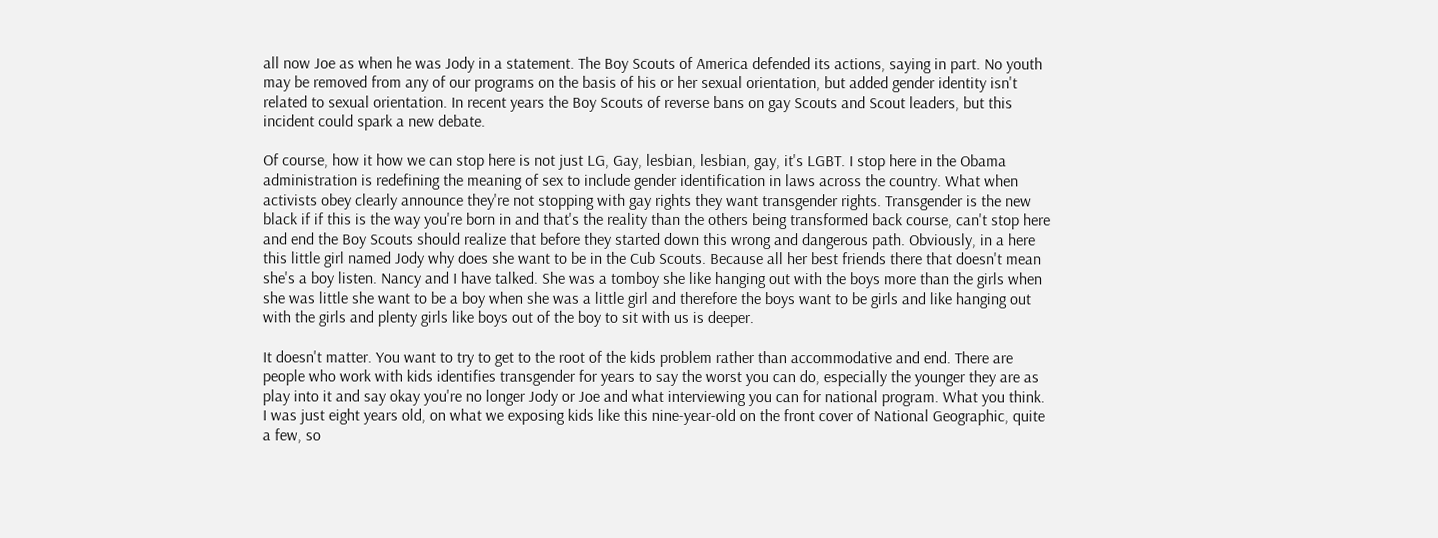all now Joe as when he was Jody in a statement. The Boy Scouts of America defended its actions, saying in part. No youth may be removed from any of our programs on the basis of his or her sexual orientation, but added gender identity isn't related to sexual orientation. In recent years the Boy Scouts of reverse bans on gay Scouts and Scout leaders, but this incident could spark a new debate.

Of course, how it how we can stop here is not just LG, Gay, lesbian, lesbian, gay, it's LGBT. I stop here in the Obama administration is redefining the meaning of sex to include gender identification in laws across the country. What when activists obey clearly announce they're not stopping with gay rights they want transgender rights. Transgender is the new black if if this is the way you're born in and that's the reality than the others being transformed back course, can't stop here and end the Boy Scouts should realize that before they started down this wrong and dangerous path. Obviously, in a here this little girl named Jody why does she want to be in the Cub Scouts. Because all her best friends there that doesn't mean she's a boy listen. Nancy and I have talked. She was a tomboy she like hanging out with the boys more than the girls when she was little she want to be a boy when she was a little girl and therefore the boys want to be girls and like hanging out with the girls and plenty girls like boys out of the boy to sit with us is deeper.

It doesn't matter. You want to try to get to the root of the kids problem rather than accommodative and end. There are people who work with kids identifies transgender for years to say the worst you can do, especially the younger they are as play into it and say okay you're no longer Jody or Joe and what interviewing you can for national program. What you think. I was just eight years old, on what we exposing kids like this nine-year-old on the front cover of National Geographic, quite a few, so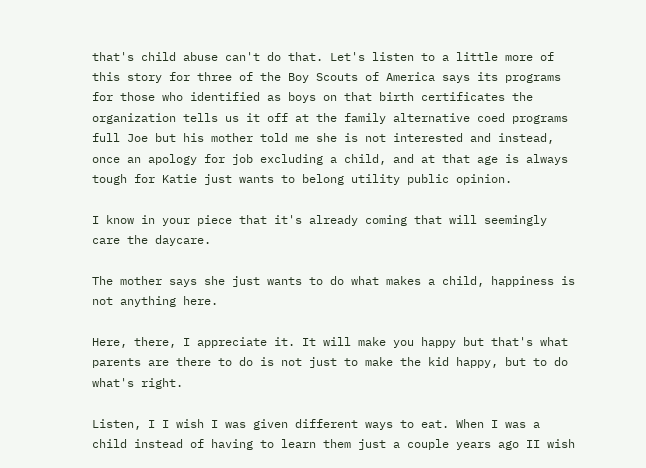that's child abuse can't do that. Let's listen to a little more of this story for three of the Boy Scouts of America says its programs for those who identified as boys on that birth certificates the organization tells us it off at the family alternative coed programs full Joe but his mother told me she is not interested and instead, once an apology for job excluding a child, and at that age is always tough for Katie just wants to belong utility public opinion.

I know in your piece that it's already coming that will seemingly care the daycare.

The mother says she just wants to do what makes a child, happiness is not anything here.

Here, there, I appreciate it. It will make you happy but that's what parents are there to do is not just to make the kid happy, but to do what's right.

Listen, I I wish I was given different ways to eat. When I was a child instead of having to learn them just a couple years ago II wish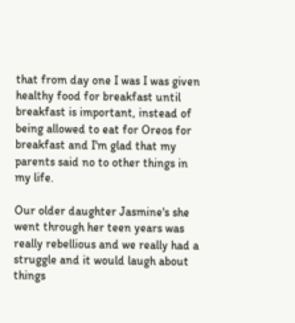that from day one I was I was given healthy food for breakfast until breakfast is important, instead of being allowed to eat for Oreos for breakfast and I'm glad that my parents said no to other things in my life.

Our older daughter Jasmine's she went through her teen years was really rebellious and we really had a struggle and it would laugh about things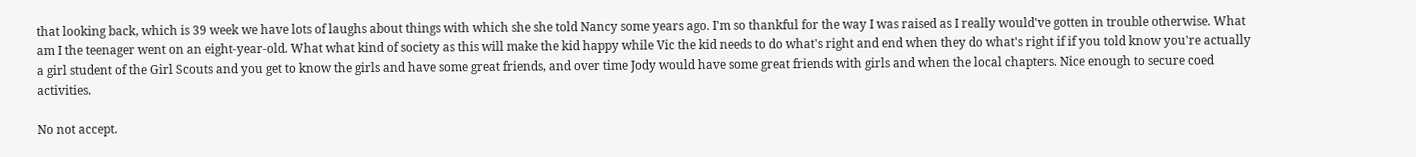that looking back, which is 39 week we have lots of laughs about things with which she she told Nancy some years ago. I'm so thankful for the way I was raised as I really would've gotten in trouble otherwise. What am I the teenager went on an eight-year-old. What what kind of society as this will make the kid happy while Vic the kid needs to do what's right and end when they do what's right if if you told know you're actually a girl student of the Girl Scouts and you get to know the girls and have some great friends, and over time Jody would have some great friends with girls and when the local chapters. Nice enough to secure coed activities.

No not accept.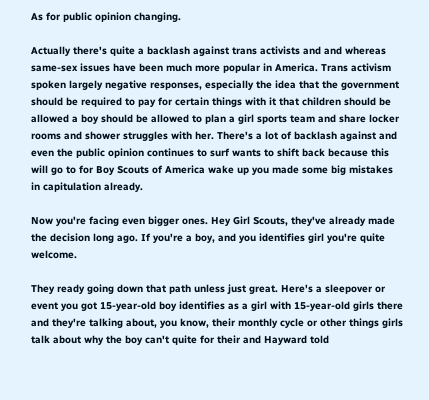As for public opinion changing.

Actually there's quite a backlash against trans activists and and whereas same-sex issues have been much more popular in America. Trans activism spoken largely negative responses, especially the idea that the government should be required to pay for certain things with it that children should be allowed a boy should be allowed to plan a girl sports team and share locker rooms and shower struggles with her. There's a lot of backlash against and even the public opinion continues to surf wants to shift back because this will go to for Boy Scouts of America wake up you made some big mistakes in capitulation already.

Now you're facing even bigger ones. Hey Girl Scouts, they've already made the decision long ago. If you're a boy, and you identifies girl you're quite welcome.

They ready going down that path unless just great. Here's a sleepover or event you got 15-year-old boy identifies as a girl with 15-year-old girls there and they're talking about, you know, their monthly cycle or other things girls talk about why the boy can't quite for their and Hayward told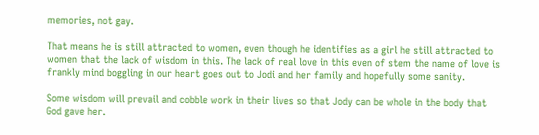memories, not gay.

That means he is still attracted to women, even though he identifies as a girl he still attracted to women that the lack of wisdom in this. The lack of real love in this even of stem the name of love is frankly mind boggling in our heart goes out to Jodi and her family and hopefully some sanity.

Some wisdom will prevail and cobble work in their lives so that Jody can be whole in the body that God gave her.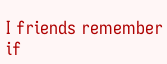I friends remember if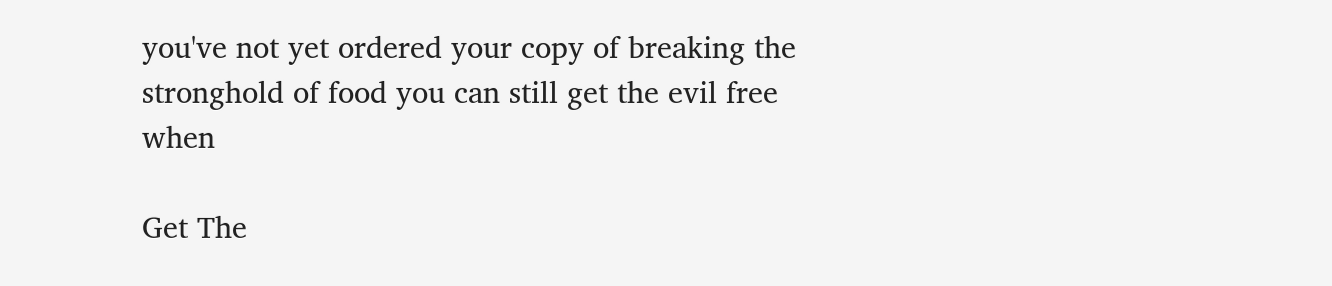you've not yet ordered your copy of breaking the stronghold of food you can still get the evil free when

Get The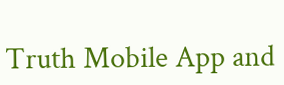Truth Mobile App and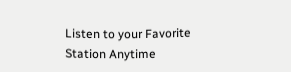Listen to your Favorite Station Anytime